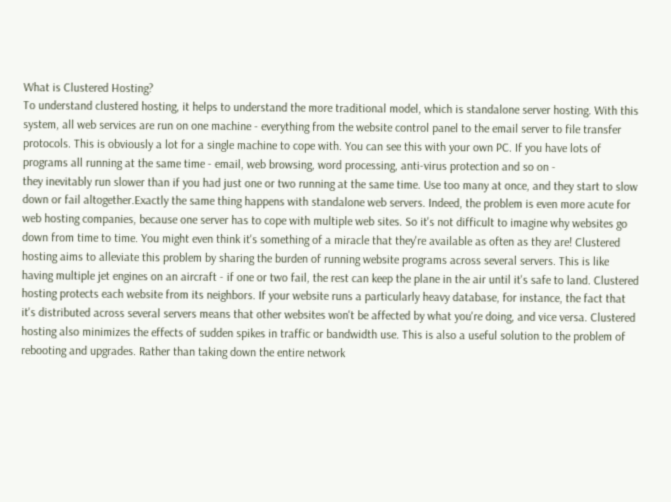What is Clustered Hosting?
To understand clustered hosting, it helps to understand the more traditional model, which is standalone server hosting. With this system, all web services are run on one machine - everything from the website control panel to the email server to file transfer protocols. This is obviously a lot for a single machine to cope with. You can see this with your own PC. If you have lots of programs all running at the same time - email, web browsing, word processing, anti-virus protection and so on -
they inevitably run slower than if you had just one or two running at the same time. Use too many at once, and they start to slow down or fail altogether.Exactly the same thing happens with standalone web servers. Indeed, the problem is even more acute for web hosting companies, because one server has to cope with multiple web sites. So it's not difficult to imagine why websites go down from time to time. You might even think it's something of a miracle that they're available as often as they are! Clustered hosting aims to alleviate this problem by sharing the burden of running website programs across several servers. This is like having multiple jet engines on an aircraft - if one or two fail, the rest can keep the plane in the air until it's safe to land. Clustered hosting protects each website from its neighbors. If your website runs a particularly heavy database, for instance, the fact that it's distributed across several servers means that other websites won't be affected by what you're doing, and vice versa. Clustered hosting also minimizes the effects of sudden spikes in traffic or bandwidth use. This is also a useful solution to the problem of rebooting and upgrades. Rather than taking down the entire network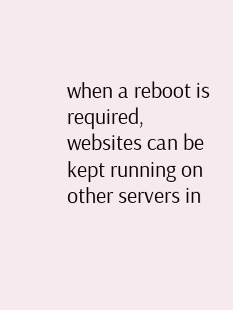when a reboot is required, websites can be kept running on other servers in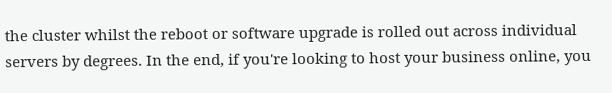the cluster whilst the reboot or software upgrade is rolled out across individual servers by degrees. In the end, if you're looking to host your business online, you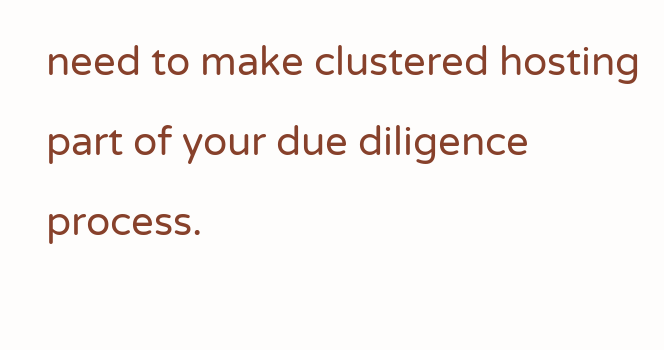need to make clustered hosting part of your due diligence process.